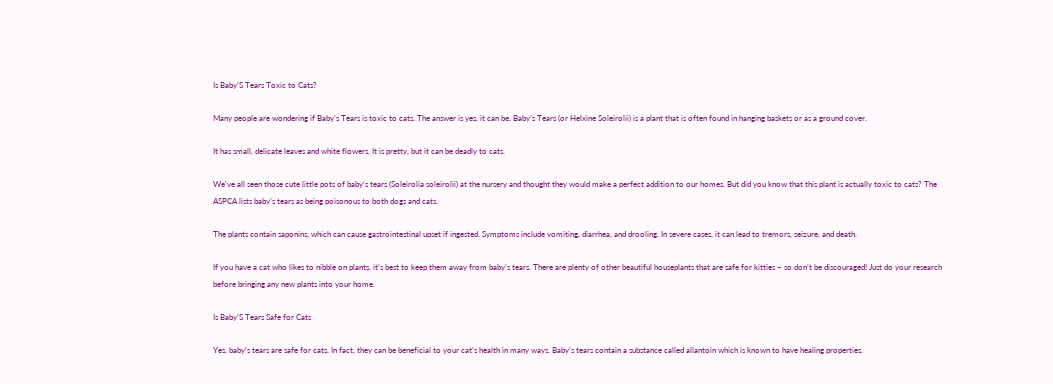Is Baby’S Tears Toxic to Cats?

Many people are wondering if Baby’s Tears is toxic to cats. The answer is yes, it can be. Baby’s Tears (or Helxine Soleirolii) is a plant that is often found in hanging baskets or as a ground cover.

It has small, delicate leaves and white flowers. It is pretty, but it can be deadly to cats.

We’ve all seen those cute little pots of baby’s tears (Soleirolia soleirolii) at the nursery and thought they would make a perfect addition to our homes. But did you know that this plant is actually toxic to cats? The ASPCA lists baby’s tears as being poisonous to both dogs and cats.

The plants contain saponins, which can cause gastrointestinal upset if ingested. Symptoms include vomiting, diarrhea, and drooling. In severe cases, it can lead to tremors, seizure, and death.

If you have a cat who likes to nibble on plants, it’s best to keep them away from baby’s tears. There are plenty of other beautiful houseplants that are safe for kitties – so don’t be discouraged! Just do your research before bringing any new plants into your home.

Is Baby’S Tears Safe for Cats

Yes, baby’s tears are safe for cats. In fact, they can be beneficial to your cat’s health in many ways. Baby’s tears contain a substance called allantoin which is known to have healing properties.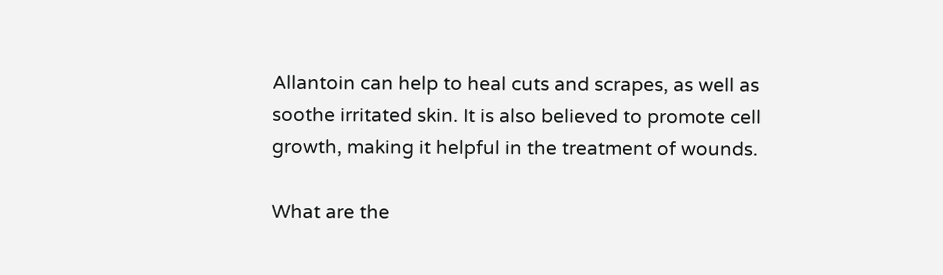Allantoin can help to heal cuts and scrapes, as well as soothe irritated skin. It is also believed to promote cell growth, making it helpful in the treatment of wounds.

What are the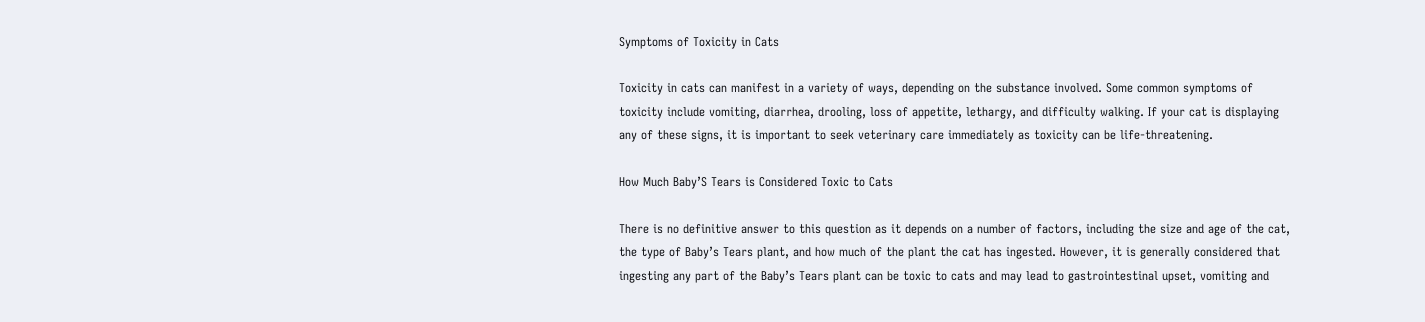Symptoms of Toxicity in Cats

Toxicity in cats can manifest in a variety of ways, depending on the substance involved. Some common symptoms of toxicity include vomiting, diarrhea, drooling, loss of appetite, lethargy, and difficulty walking. If your cat is displaying any of these signs, it is important to seek veterinary care immediately as toxicity can be life-threatening.

How Much Baby’S Tears is Considered Toxic to Cats

There is no definitive answer to this question as it depends on a number of factors, including the size and age of the cat, the type of Baby’s Tears plant, and how much of the plant the cat has ingested. However, it is generally considered that ingesting any part of the Baby’s Tears plant can be toxic to cats and may lead to gastrointestinal upset, vomiting and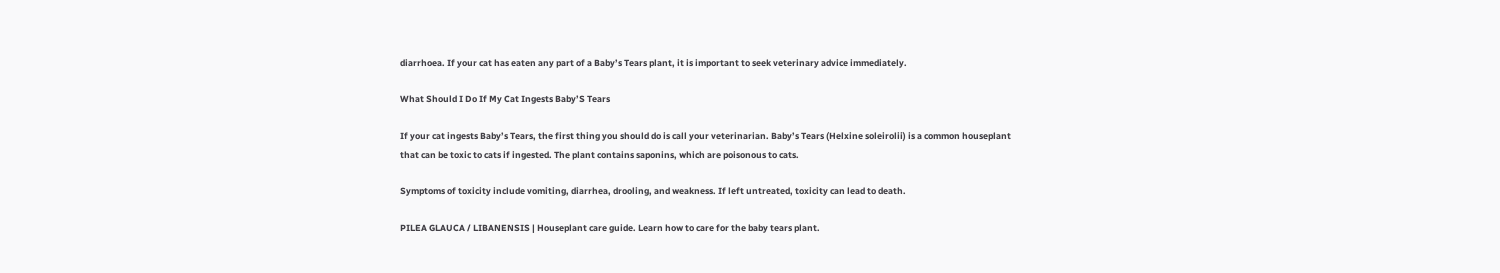diarrhoea. If your cat has eaten any part of a Baby’s Tears plant, it is important to seek veterinary advice immediately.

What Should I Do If My Cat Ingests Baby’S Tears

If your cat ingests Baby’s Tears, the first thing you should do is call your veterinarian. Baby’s Tears (Helxine soleirolii) is a common houseplant that can be toxic to cats if ingested. The plant contains saponins, which are poisonous to cats.

Symptoms of toxicity include vomiting, diarrhea, drooling, and weakness. If left untreated, toxicity can lead to death.

PILEA GLAUCA / LIBANENSIS | Houseplant care guide. Learn how to care for the baby tears plant.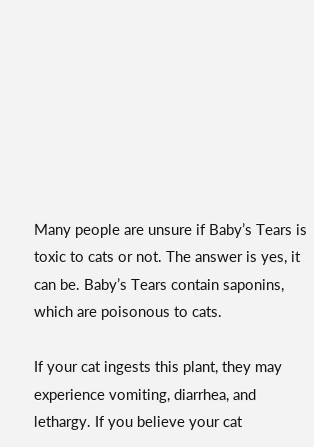Many people are unsure if Baby’s Tears is toxic to cats or not. The answer is yes, it can be. Baby’s Tears contain saponins, which are poisonous to cats.

If your cat ingests this plant, they may experience vomiting, diarrhea, and lethargy. If you believe your cat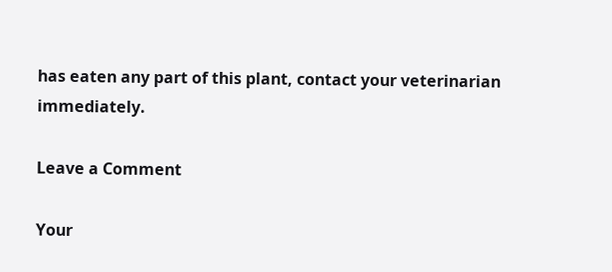has eaten any part of this plant, contact your veterinarian immediately.

Leave a Comment

Your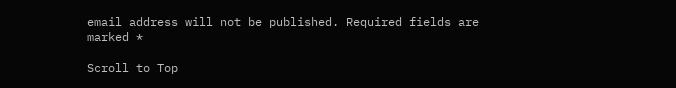email address will not be published. Required fields are marked *

Scroll to Top